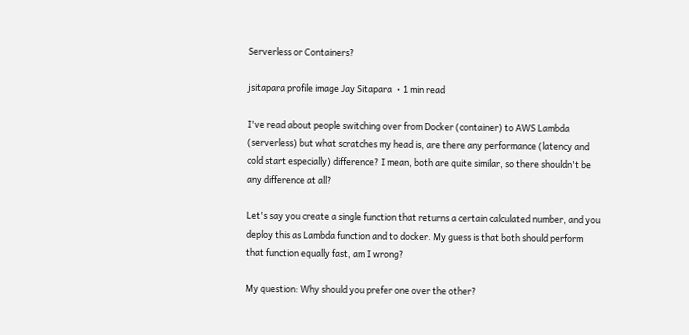Serverless or Containers?

jsitapara profile image Jay Sitapara ・1 min read

I've read about people switching over from Docker (container) to AWS Lambda (serverless) but what scratches my head is, are there any performance (latency and cold start especially) difference? I mean, both are quite similar, so there shouldn't be any difference at all?

Let's say you create a single function that returns a certain calculated number, and you deploy this as Lambda function and to docker. My guess is that both should perform that function equally fast, am I wrong?

My question: Why should you prefer one over the other?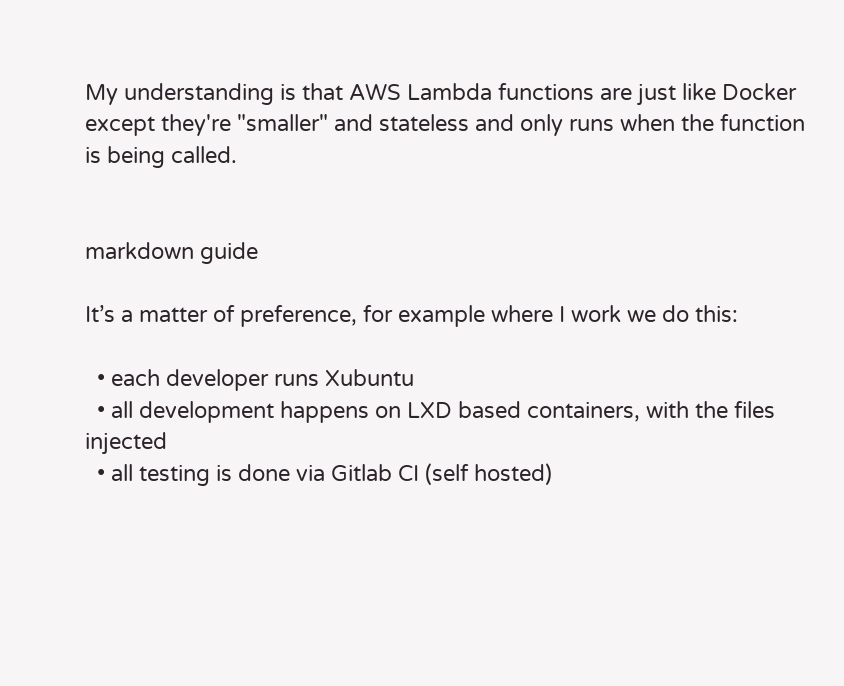My understanding is that AWS Lambda functions are just like Docker except they're "smaller" and stateless and only runs when the function is being called.


markdown guide

It’s a matter of preference, for example where I work we do this:

  • each developer runs Xubuntu
  • all development happens on LXD based containers, with the files injected
  • all testing is done via Gitlab CI (self hosted)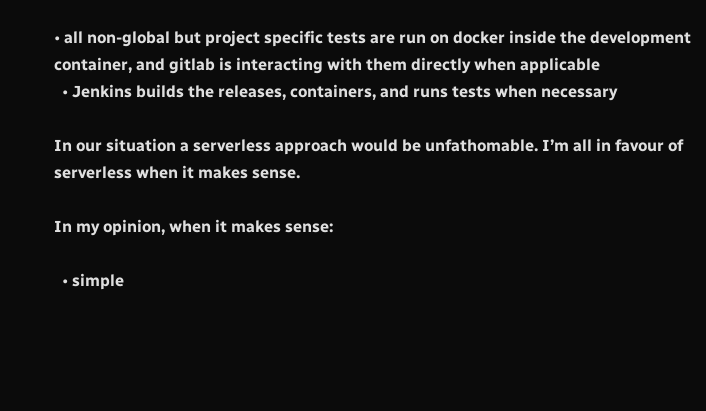• all non-global but project specific tests are run on docker inside the development container, and gitlab is interacting with them directly when applicable
  • Jenkins builds the releases, containers, and runs tests when necessary

In our situation a serverless approach would be unfathomable. I’m all in favour of serverless when it makes sense.

In my opinion, when it makes sense:

  • simple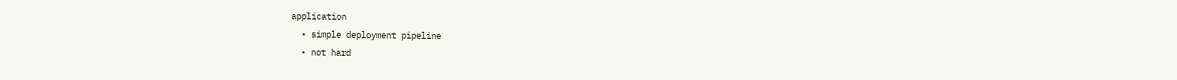application
  • simple deployment pipeline
  • not hard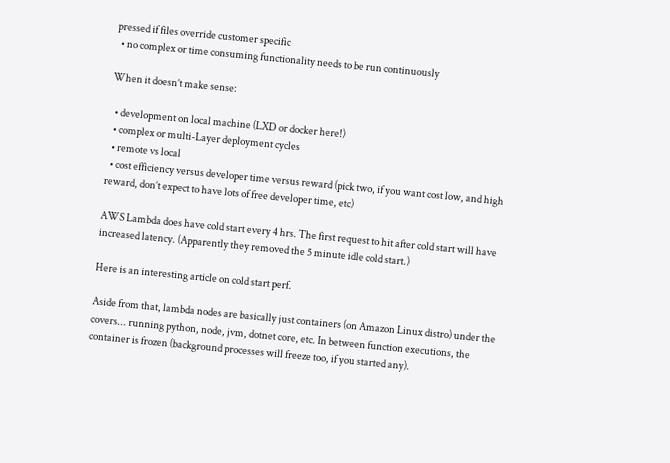pressed if files override customer specific
  • no complex or time consuming functionality needs to be run continuously

When it doesn’t make sense:

  • development on local machine (LXD or docker here!)
  • complex or multi-Layer deployment cycles
  • remote vs local
  • cost efficiency versus developer time versus reward (pick two, if you want cost low, and high reward, don’t expect to have lots of free developer time, etc)

AWS Lambda does have cold start every 4 hrs. The first request to hit after cold start will have increased latency. (Apparently they removed the 5 minute idle cold start.)

Here is an interesting article on cold start perf.

Aside from that, lambda nodes are basically just containers (on Amazon Linux distro) under the covers... running python, node, jvm, dotnet core, etc. In between function executions, the container is frozen (background processes will freeze too, if you started any).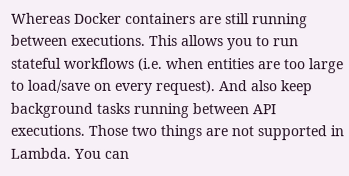Whereas Docker containers are still running between executions. This allows you to run stateful workflows (i.e. when entities are too large to load/save on every request). And also keep background tasks running between API executions. Those two things are not supported in Lambda. You can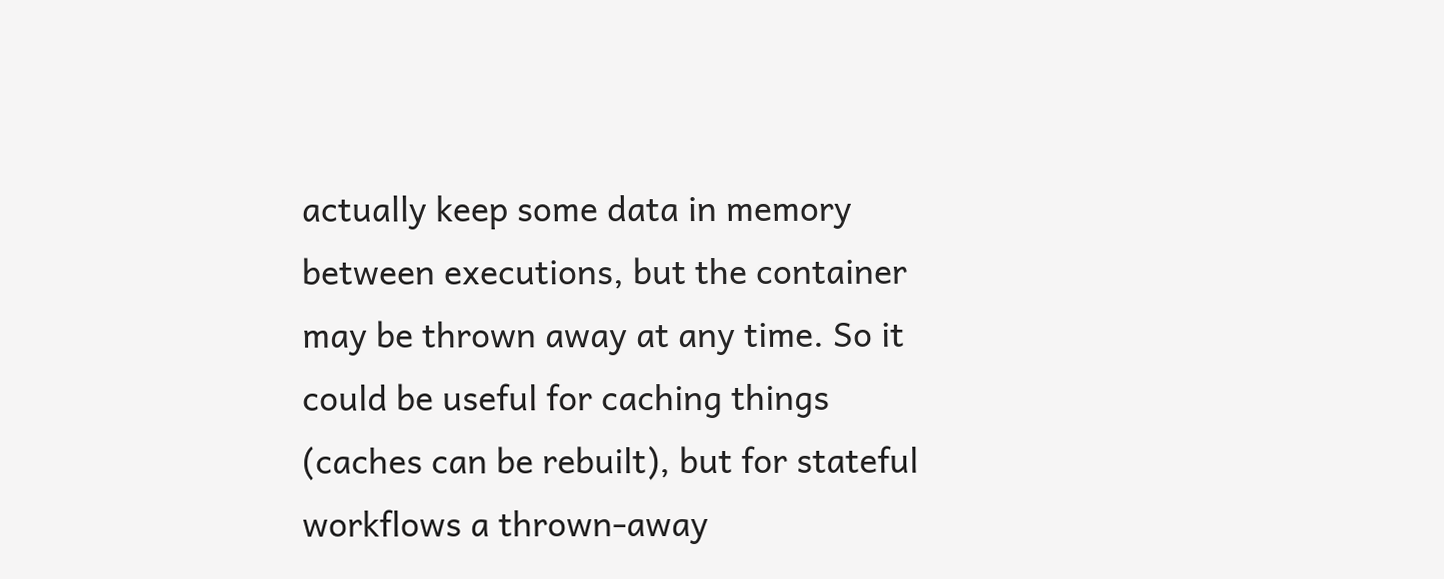actually keep some data in memory between executions, but the container may be thrown away at any time. So it could be useful for caching things (caches can be rebuilt), but for stateful workflows a thrown-away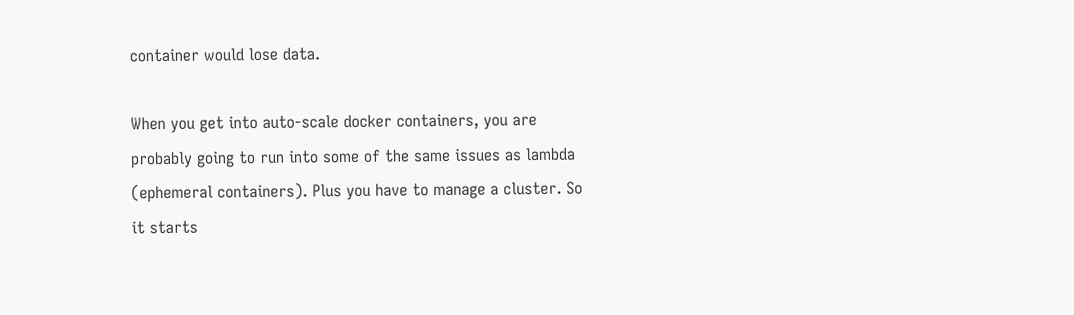container would lose data.

When you get into auto-scale docker containers, you are probably going to run into some of the same issues as lambda (ephemeral containers). Plus you have to manage a cluster. So it starts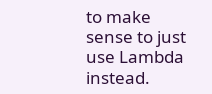to make sense to just use Lambda instead.